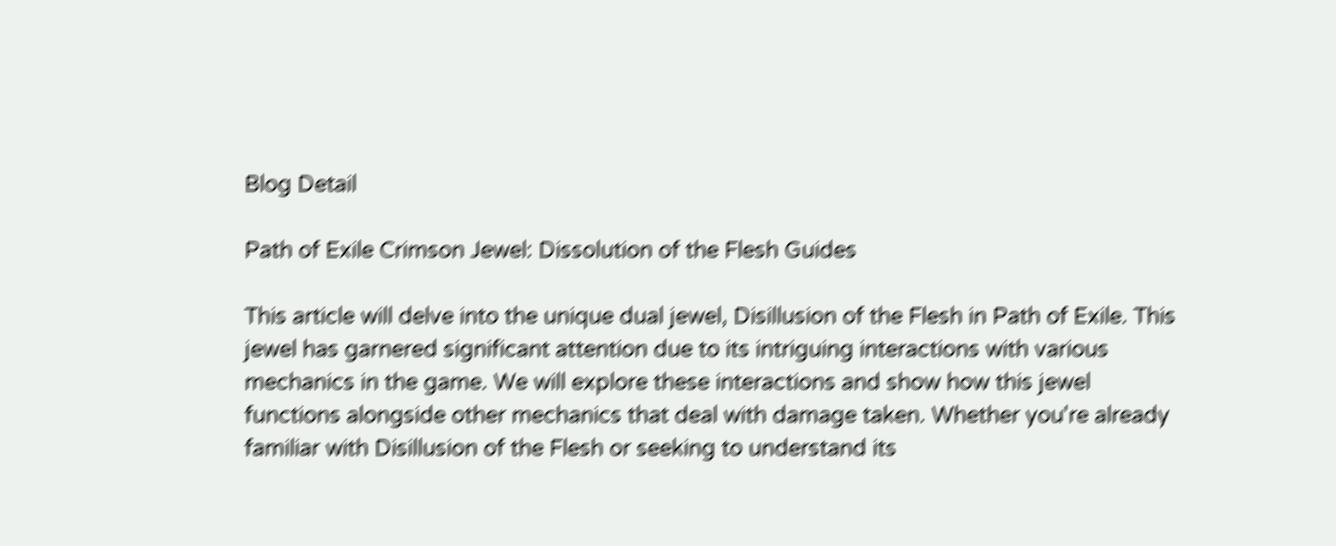Blog Detail

Path of Exile Crimson Jewel: Dissolution of the Flesh Guides

This article will delve into the unique dual jewel, Disillusion of the Flesh in Path of Exile. This jewel has garnered significant attention due to its intriguing interactions with various mechanics in the game. We will explore these interactions and show how this jewel functions alongside other mechanics that deal with damage taken. Whether you're already familiar with Disillusion of the Flesh or seeking to understand its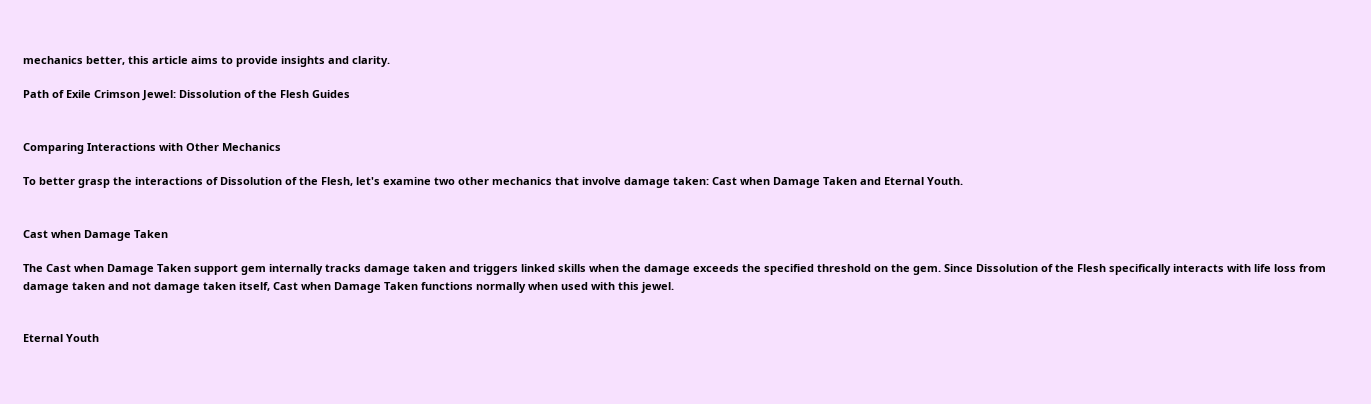mechanics better, this article aims to provide insights and clarity.

Path of Exile Crimson Jewel: Dissolution of the Flesh Guides


Comparing Interactions with Other Mechanics

To better grasp the interactions of Dissolution of the Flesh, let's examine two other mechanics that involve damage taken: Cast when Damage Taken and Eternal Youth.


Cast when Damage Taken

The Cast when Damage Taken support gem internally tracks damage taken and triggers linked skills when the damage exceeds the specified threshold on the gem. Since Dissolution of the Flesh specifically interacts with life loss from damage taken and not damage taken itself, Cast when Damage Taken functions normally when used with this jewel.


Eternal Youth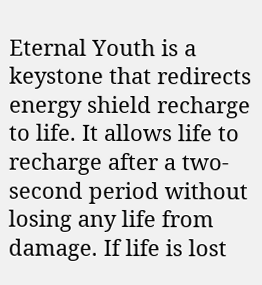Eternal Youth is a keystone that redirects energy shield recharge to life. It allows life to recharge after a two-second period without losing any life from damage. If life is lost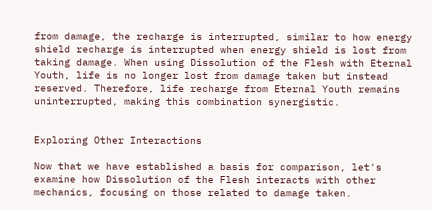from damage, the recharge is interrupted, similar to how energy shield recharge is interrupted when energy shield is lost from taking damage. When using Dissolution of the Flesh with Eternal Youth, life is no longer lost from damage taken but instead reserved. Therefore, life recharge from Eternal Youth remains uninterrupted, making this combination synergistic.


Exploring Other Interactions

Now that we have established a basis for comparison, let's examine how Dissolution of the Flesh interacts with other mechanics, focusing on those related to damage taken.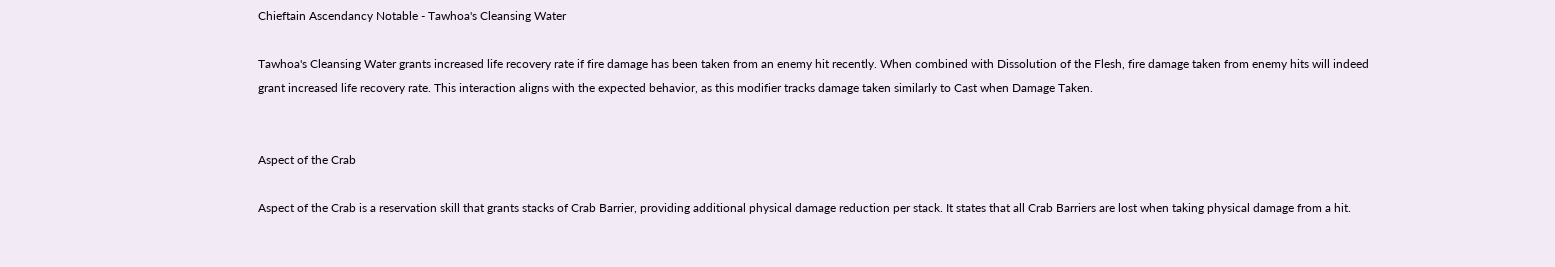Chieftain Ascendancy Notable - Tawhoa's Cleansing Water

Tawhoa's Cleansing Water grants increased life recovery rate if fire damage has been taken from an enemy hit recently. When combined with Dissolution of the Flesh, fire damage taken from enemy hits will indeed grant increased life recovery rate. This interaction aligns with the expected behavior, as this modifier tracks damage taken similarly to Cast when Damage Taken.


Aspect of the Crab

Aspect of the Crab is a reservation skill that grants stacks of Crab Barrier, providing additional physical damage reduction per stack. It states that all Crab Barriers are lost when taking physical damage from a hit.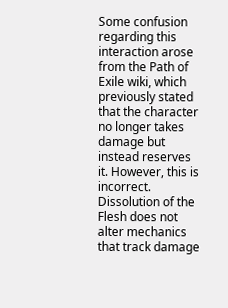Some confusion regarding this interaction arose from the Path of Exile wiki, which previously stated that the character no longer takes damage but instead reserves it. However, this is incorrect. Dissolution of the Flesh does not alter mechanics that track damage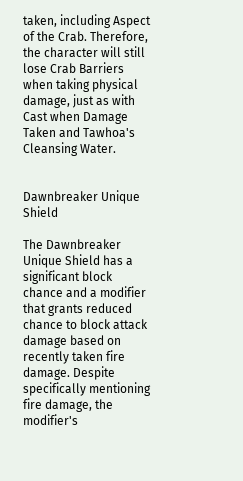taken, including Aspect of the Crab. Therefore, the character will still lose Crab Barriers when taking physical damage, just as with Cast when Damage Taken and Tawhoa's Cleansing Water.


Dawnbreaker Unique Shield

The Dawnbreaker Unique Shield has a significant block chance and a modifier that grants reduced chance to block attack damage based on recently taken fire damage. Despite specifically mentioning fire damage, the modifier's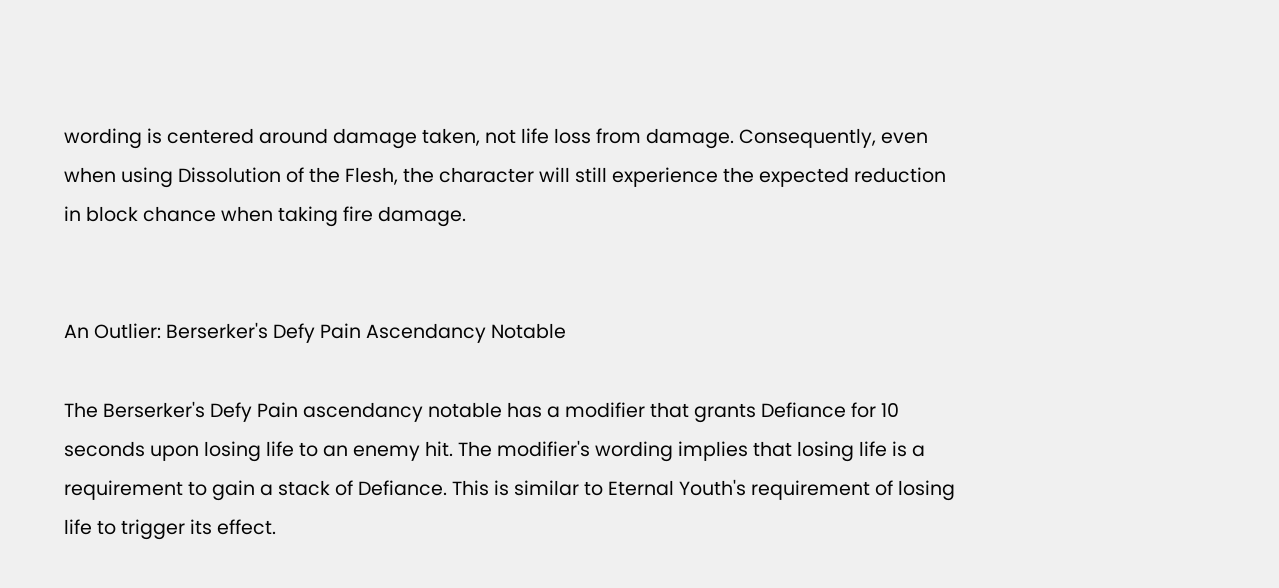wording is centered around damage taken, not life loss from damage. Consequently, even when using Dissolution of the Flesh, the character will still experience the expected reduction in block chance when taking fire damage.


An Outlier: Berserker's Defy Pain Ascendancy Notable

The Berserker's Defy Pain ascendancy notable has a modifier that grants Defiance for 10 seconds upon losing life to an enemy hit. The modifier's wording implies that losing life is a requirement to gain a stack of Defiance. This is similar to Eternal Youth's requirement of losing life to trigger its effect.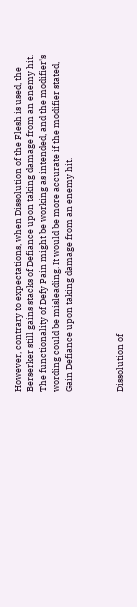However, contrary to expectations, when Dissolution of the Flesh is used, the Berserker still gains stacks of Defiance upon taking damage from an enemy hit. The functionality of Defy Pain might be working as intended, and the modifier's wording could be misleading. It would be more accurate if the modifier stated, Gain Defiance upon taking damage from an enemy hit.



Dissolution of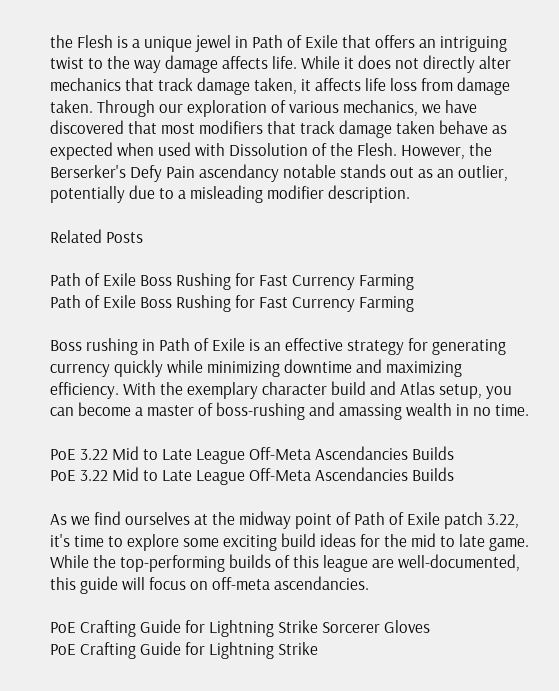the Flesh is a unique jewel in Path of Exile that offers an intriguing twist to the way damage affects life. While it does not directly alter mechanics that track damage taken, it affects life loss from damage taken. Through our exploration of various mechanics, we have discovered that most modifiers that track damage taken behave as expected when used with Dissolution of the Flesh. However, the Berserker's Defy Pain ascendancy notable stands out as an outlier, potentially due to a misleading modifier description.

Related Posts

Path of Exile Boss Rushing for Fast Currency Farming
Path of Exile Boss Rushing for Fast Currency Farming

Boss rushing in Path of Exile is an effective strategy for generating currency quickly while minimizing downtime and maximizing efficiency. With the exemplary character build and Atlas setup, you can become a master of boss-rushing and amassing wealth in no time.

PoE 3.22 Mid to Late League Off-Meta Ascendancies Builds
PoE 3.22 Mid to Late League Off-Meta Ascendancies Builds

As we find ourselves at the midway point of Path of Exile patch 3.22, it's time to explore some exciting build ideas for the mid to late game. While the top-performing builds of this league are well-documented, this guide will focus on off-meta ascendancies.

PoE Crafting Guide for Lightning Strike Sorcerer Gloves
PoE Crafting Guide for Lightning Strike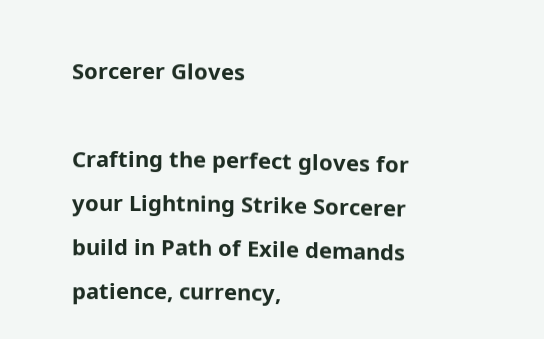Sorcerer Gloves

Crafting the perfect gloves for your Lightning Strike Sorcerer build in Path of Exile demands patience, currency,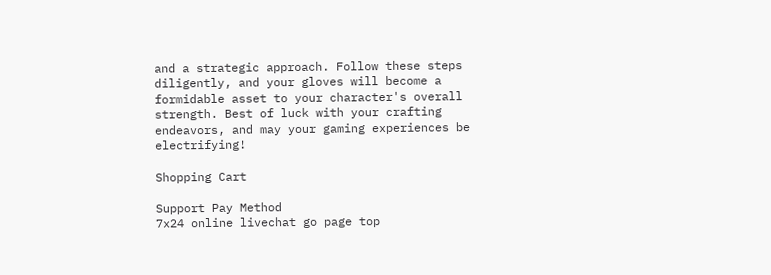and a strategic approach. Follow these steps diligently, and your gloves will become a formidable asset to your character's overall strength. Best of luck with your crafting endeavors, and may your gaming experiences be electrifying!

Shopping Cart

Support Pay Method
7x24 online livechat go page top